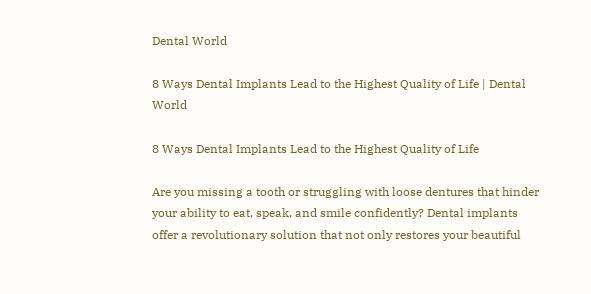Dental World

8 Ways Dental Implants Lead to the Highest Quality of Life | Dental World

8 Ways Dental Implants Lead to the Highest Quality of Life

Are you missing a tooth or struggling with loose dentures that hinder your ability to eat, speak, and smile confidently? Dental implants offer a revolutionary solution that not only restores your beautiful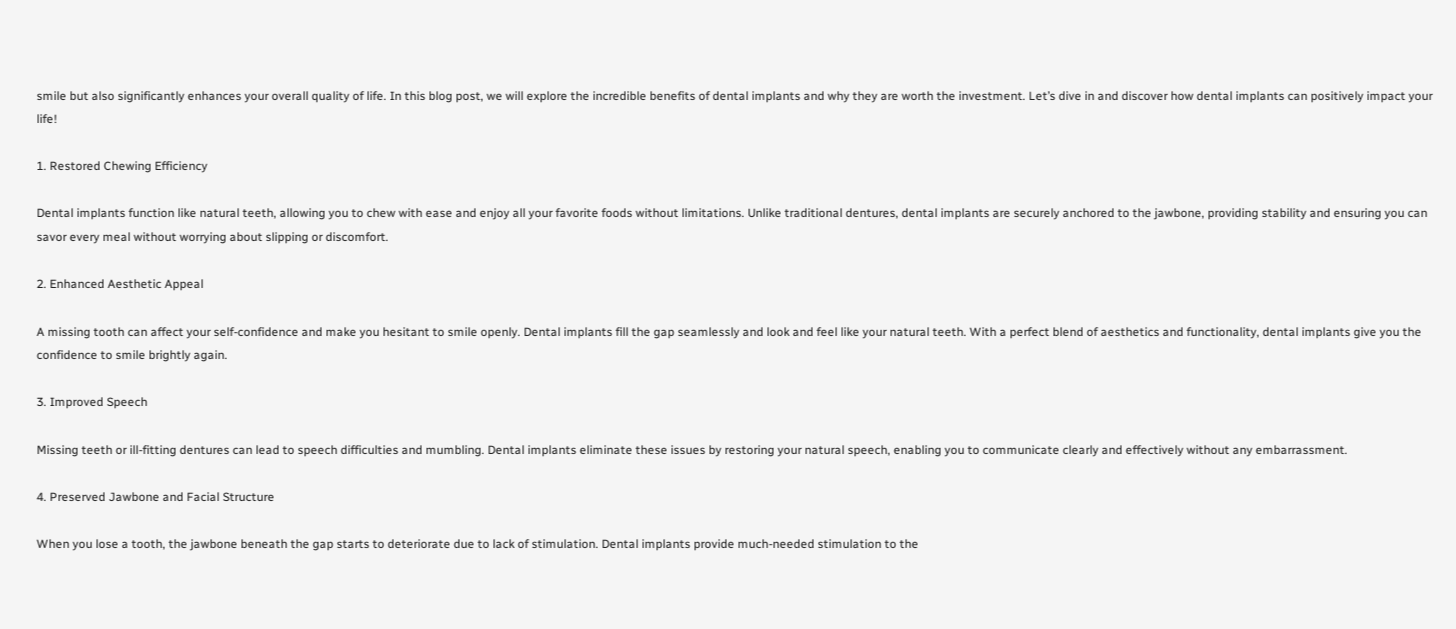smile but also significantly enhances your overall quality of life. In this blog post, we will explore the incredible benefits of dental implants and why they are worth the investment. Let’s dive in and discover how dental implants can positively impact your life!

1. Restored Chewing Efficiency

Dental implants function like natural teeth, allowing you to chew with ease and enjoy all your favorite foods without limitations. Unlike traditional dentures, dental implants are securely anchored to the jawbone, providing stability and ensuring you can savor every meal without worrying about slipping or discomfort.

2. Enhanced Aesthetic Appeal

A missing tooth can affect your self-confidence and make you hesitant to smile openly. Dental implants fill the gap seamlessly and look and feel like your natural teeth. With a perfect blend of aesthetics and functionality, dental implants give you the confidence to smile brightly again.

3. Improved Speech

Missing teeth or ill-fitting dentures can lead to speech difficulties and mumbling. Dental implants eliminate these issues by restoring your natural speech, enabling you to communicate clearly and effectively without any embarrassment.

4. Preserved Jawbone and Facial Structure

When you lose a tooth, the jawbone beneath the gap starts to deteriorate due to lack of stimulation. Dental implants provide much-needed stimulation to the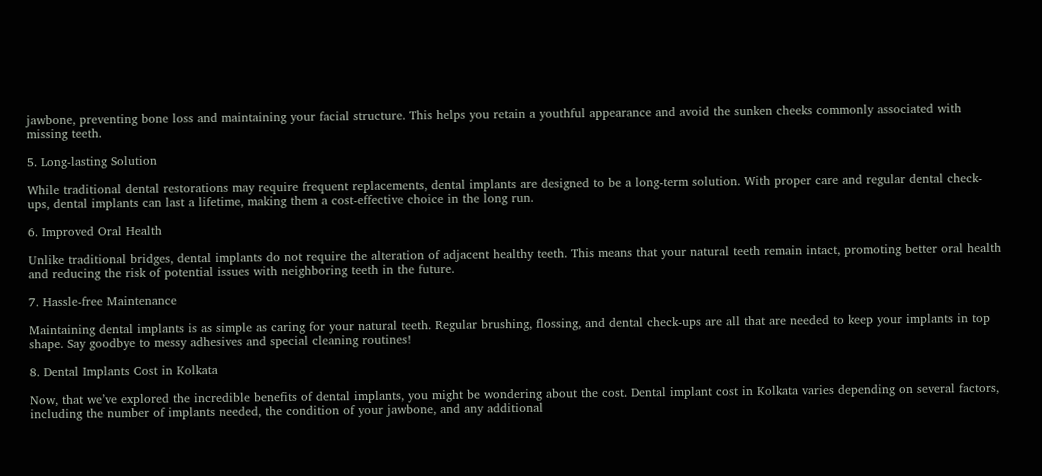jawbone, preventing bone loss and maintaining your facial structure. This helps you retain a youthful appearance and avoid the sunken cheeks commonly associated with missing teeth.

5. Long-lasting Solution

While traditional dental restorations may require frequent replacements, dental implants are designed to be a long-term solution. With proper care and regular dental check-ups, dental implants can last a lifetime, making them a cost-effective choice in the long run.

6. Improved Oral Health

Unlike traditional bridges, dental implants do not require the alteration of adjacent healthy teeth. This means that your natural teeth remain intact, promoting better oral health and reducing the risk of potential issues with neighboring teeth in the future.

7. Hassle-free Maintenance

Maintaining dental implants is as simple as caring for your natural teeth. Regular brushing, flossing, and dental check-ups are all that are needed to keep your implants in top shape. Say goodbye to messy adhesives and special cleaning routines!

8. Dental Implants Cost in Kolkata

Now, that we’ve explored the incredible benefits of dental implants, you might be wondering about the cost. Dental implant cost in Kolkata varies depending on several factors, including the number of implants needed, the condition of your jawbone, and any additional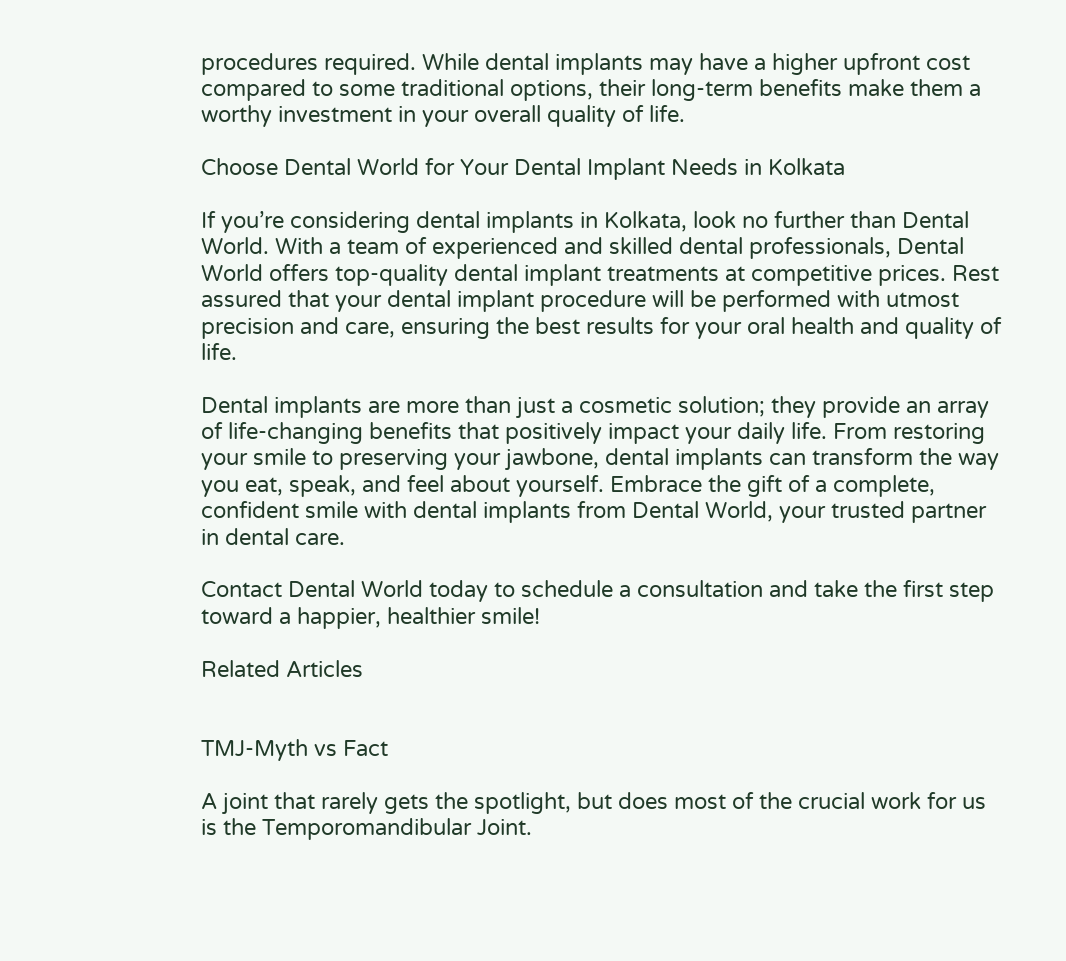procedures required. While dental implants may have a higher upfront cost compared to some traditional options, their long-term benefits make them a worthy investment in your overall quality of life.

Choose Dental World for Your Dental Implant Needs in Kolkata

If you’re considering dental implants in Kolkata, look no further than Dental World. With a team of experienced and skilled dental professionals, Dental World offers top-quality dental implant treatments at competitive prices. Rest assured that your dental implant procedure will be performed with utmost precision and care, ensuring the best results for your oral health and quality of life.

Dental implants are more than just a cosmetic solution; they provide an array of life-changing benefits that positively impact your daily life. From restoring your smile to preserving your jawbone, dental implants can transform the way you eat, speak, and feel about yourself. Embrace the gift of a complete, confident smile with dental implants from Dental World, your trusted partner in dental care.

Contact Dental World today to schedule a consultation and take the first step toward a happier, healthier smile!

Related Articles


TMJ-Myth vs Fact

A joint that rarely gets the spotlight, but does most of the crucial work for us is the Temporomandibular Joint.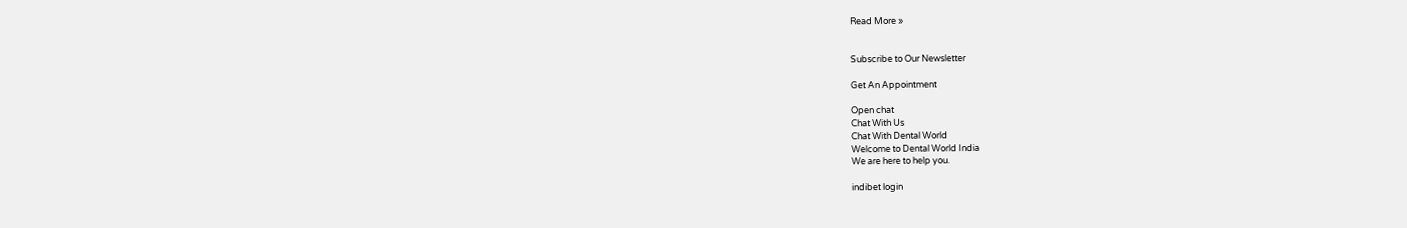Read More »


Subscribe to Our Newsletter

Get An Appointment

Open chat
Chat With Us
Chat With Dental World
Welcome to Dental World India
We are here to help you.

indibet login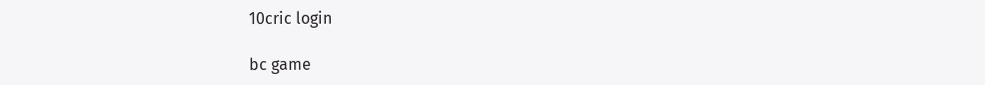10cric login

bc game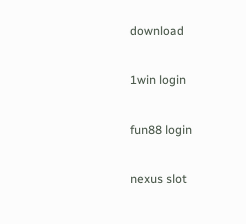download

1win login

fun88 login

nexus slot